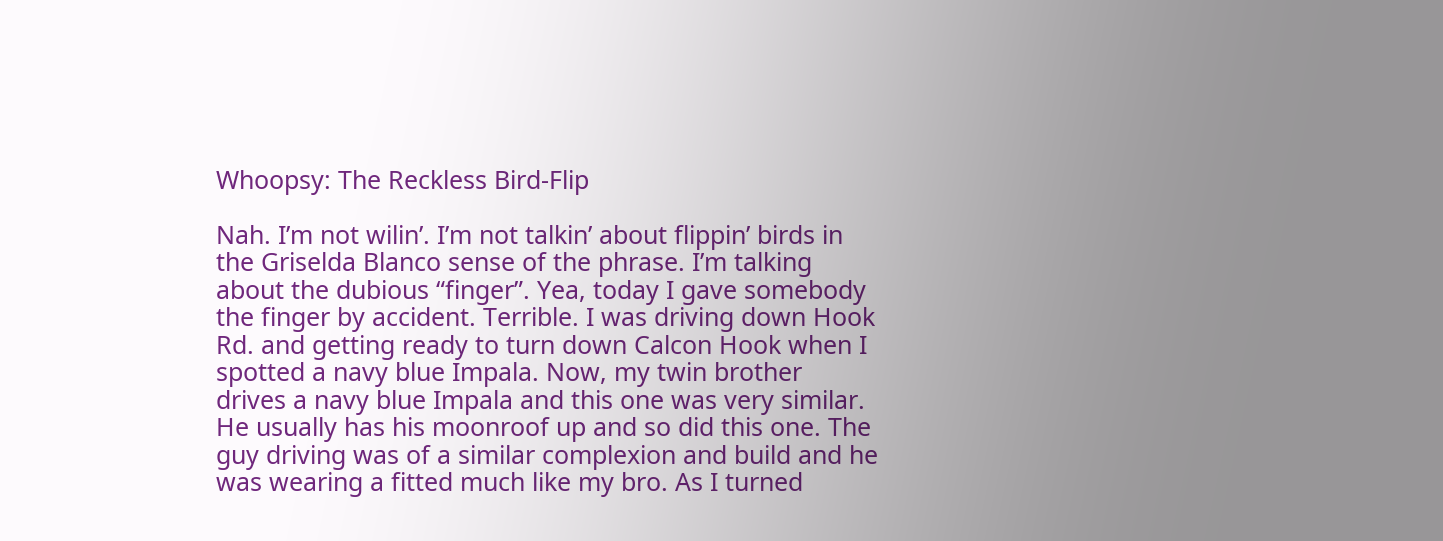Whoopsy: The Reckless Bird-Flip

Nah. I’m not wilin’. I’m not talkin’ about flippin’ birds in the Griselda Blanco sense of the phrase. I’m talking about the dubious “finger”. Yea, today I gave somebody the finger by accident. Terrible. I was driving down Hook Rd. and getting ready to turn down Calcon Hook when I spotted a navy blue Impala. Now, my twin brother drives a navy blue Impala and this one was very similar. He usually has his moonroof up and so did this one. The guy driving was of a similar complexion and build and he was wearing a fitted much like my bro. As I turned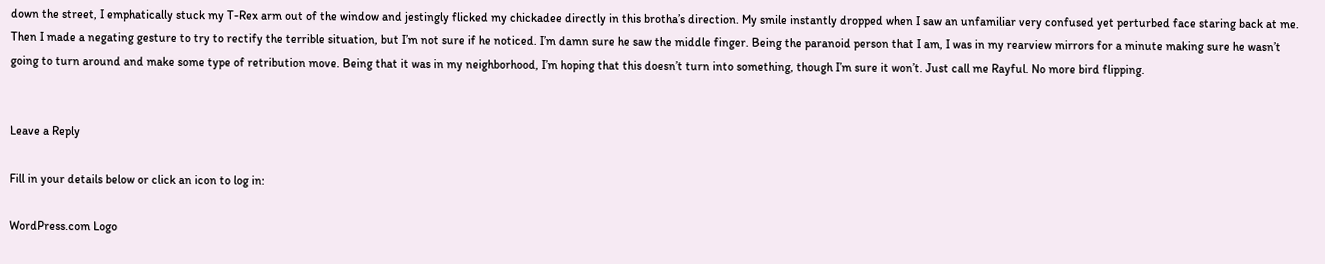down the street, I emphatically stuck my T-Rex arm out of the window and jestingly flicked my chickadee directly in this brotha’s direction. My smile instantly dropped when I saw an unfamiliar very confused yet perturbed face staring back at me. Then I made a negating gesture to try to rectify the terrible situation, but I’m not sure if he noticed. I’m damn sure he saw the middle finger. Being the paranoid person that I am, I was in my rearview mirrors for a minute making sure he wasn’t going to turn around and make some type of retribution move. Being that it was in my neighborhood, I’m hoping that this doesn’t turn into something, though I’m sure it won’t. Just call me Rayful. No more bird flipping.


Leave a Reply

Fill in your details below or click an icon to log in:

WordPress.com Logo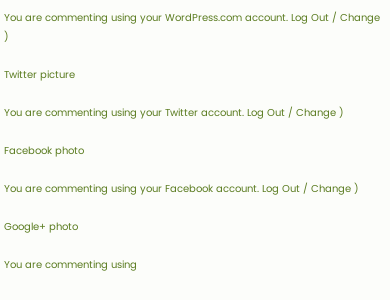You are commenting using your WordPress.com account. Log Out / Change )

Twitter picture

You are commenting using your Twitter account. Log Out / Change )

Facebook photo

You are commenting using your Facebook account. Log Out / Change )

Google+ photo

You are commenting using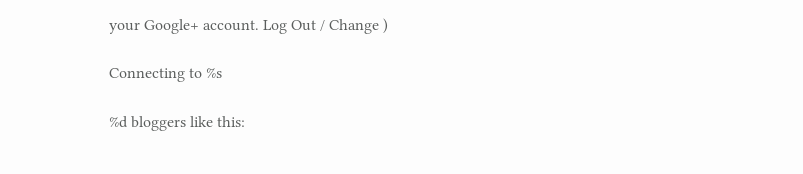your Google+ account. Log Out / Change )

Connecting to %s

%d bloggers like this: